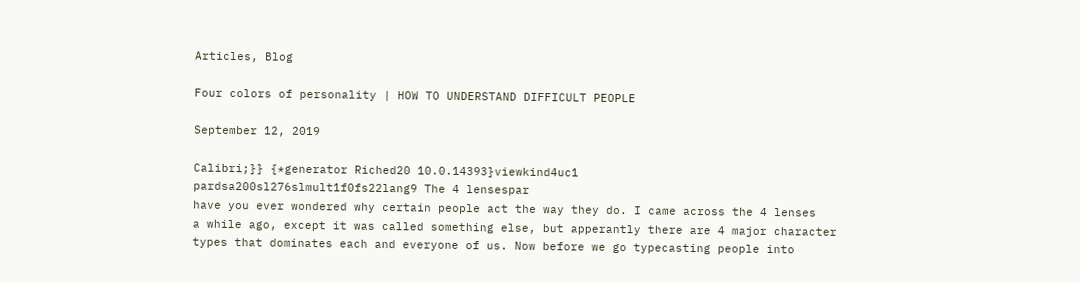Articles, Blog

Four colors of personality | HOW TO UNDERSTAND DIFFICULT PEOPLE

September 12, 2019

Calibri;}} {*generator Riched20 10.0.14393}viewkind4uc1
pardsa200sl276slmult1f0fs22lang9 The 4 lensespar
have you ever wondered why certain people act the way they do. I came across the 4 lenses
a while ago, except it was called something else, but apperantly there are 4 major character
types that dominates each and everyone of us. Now before we go typecasting people into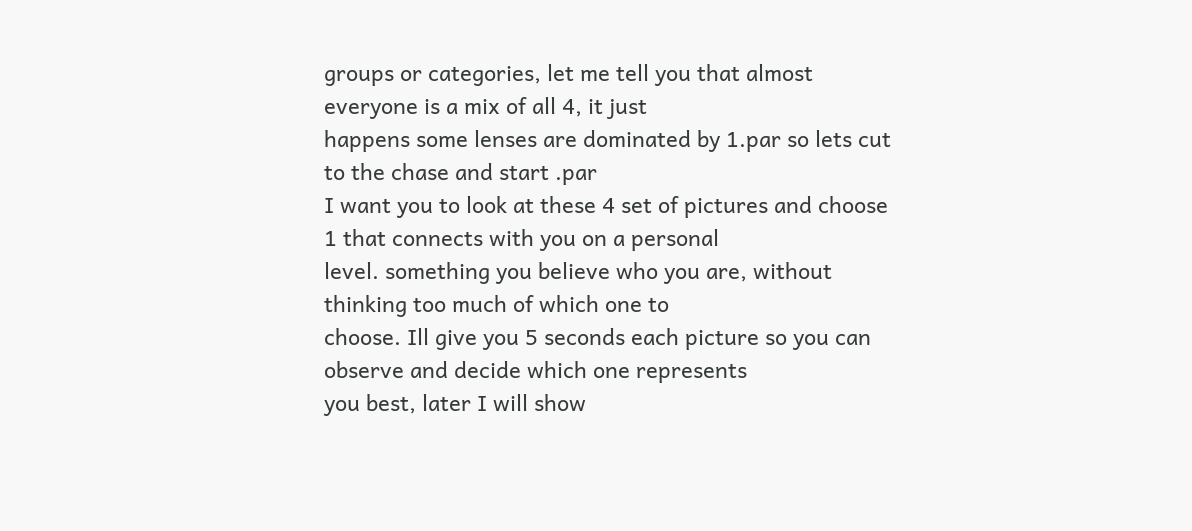groups or categories, let me tell you that almost everyone is a mix of all 4, it just
happens some lenses are dominated by 1.par so lets cut to the chase and start .par
I want you to look at these 4 set of pictures and choose 1 that connects with you on a personal
level. something you believe who you are, without thinking too much of which one to
choose. Ill give you 5 seconds each picture so you can observe and decide which one represents
you best, later I will show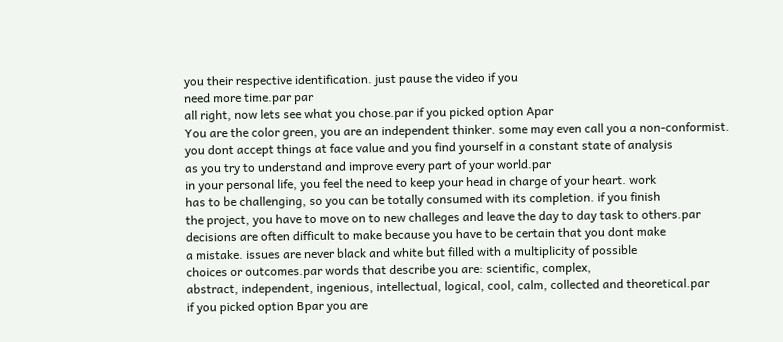you their respective identification. just pause the video if you
need more time.par par
all right, now lets see what you chose.par if you picked option Apar
You are the color green, you are an independent thinker. some may even call you a non-conformist.
you dont accept things at face value and you find yourself in a constant state of analysis
as you try to understand and improve every part of your world.par
in your personal life, you feel the need to keep your head in charge of your heart. work
has to be challenging, so you can be totally consumed with its completion. if you finish
the project, you have to move on to new challeges and leave the day to day task to others.par
decisions are often difficult to make because you have to be certain that you dont make
a mistake. issues are never black and white but filled with a multiplicity of possible
choices or outcomes.par words that describe you are: scientific, complex,
abstract, independent, ingenious, intellectual, logical, cool, calm, collected and theoretical.par
if you picked option Bpar you are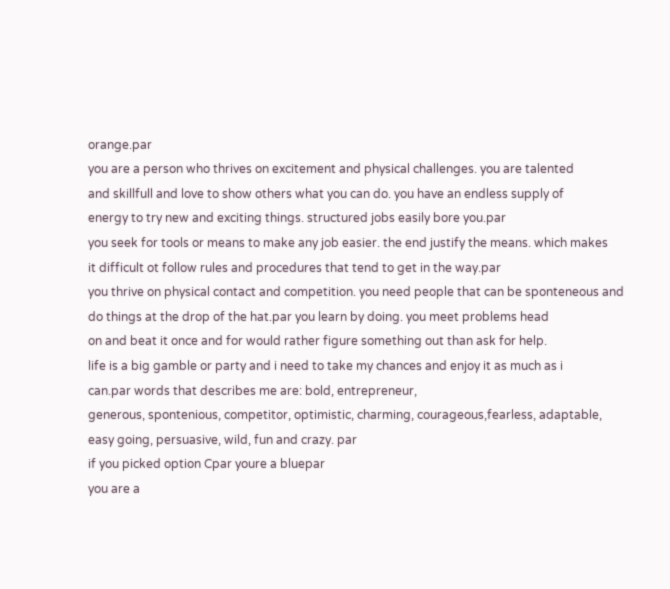orange.par
you are a person who thrives on excitement and physical challenges. you are talented
and skillfull and love to show others what you can do. you have an endless supply of
energy to try new and exciting things. structured jobs easily bore you.par
you seek for tools or means to make any job easier. the end justify the means. which makes
it difficult ot follow rules and procedures that tend to get in the way.par
you thrive on physical contact and competition. you need people that can be sponteneous and
do things at the drop of the hat.par you learn by doing. you meet problems head
on and beat it once and for would rather figure something out than ask for help.
life is a big gamble or party and i need to take my chances and enjoy it as much as i
can.par words that describes me are: bold, entrepreneur,
generous, spontenious, competitor, optimistic, charming, courageous,fearless, adaptable,
easy going, persuasive, wild, fun and crazy. par
if you picked option Cpar youre a bluepar
you are a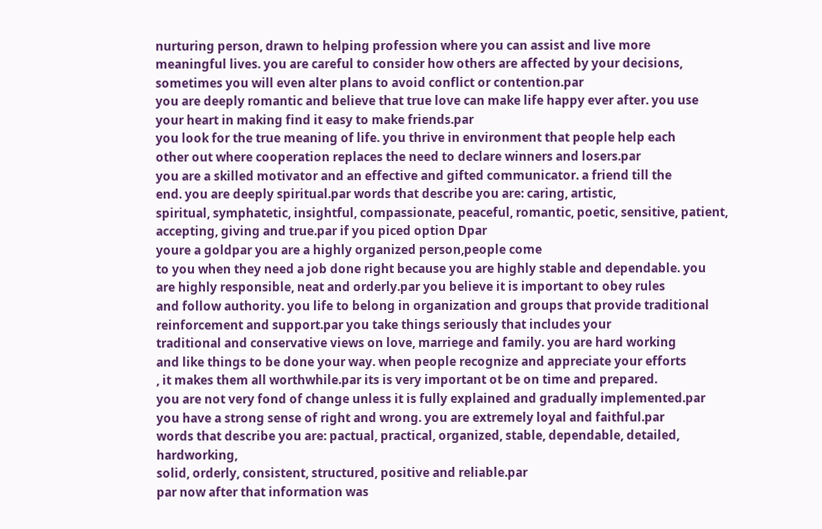nurturing person, drawn to helping profession where you can assist and live more
meaningful lives. you are careful to consider how others are affected by your decisions,
sometimes you will even alter plans to avoid conflict or contention.par
you are deeply romantic and believe that true love can make life happy ever after. you use
your heart in making find it easy to make friends.par
you look for the true meaning of life. you thrive in environment that people help each
other out where cooperation replaces the need to declare winners and losers.par
you are a skilled motivator and an effective and gifted communicator. a friend till the
end. you are deeply spiritual.par words that describe you are: caring, artistic,
spiritual, symphatetic, insightful, compassionate, peaceful, romantic, poetic, sensitive, patient,
accepting, giving and true.par if you piced option Dpar
youre a goldpar you are a highly organized person,people come
to you when they need a job done right because you are highly stable and dependable. you
are highly responsible, neat and orderly.par you believe it is important to obey rules
and follow authority. you life to belong in organization and groups that provide traditional
reinforcement and support.par you take things seriously that includes your
traditional and conservative views on love, marriege and family. you are hard working
and like things to be done your way. when people recognize and appreciate your efforts
, it makes them all worthwhile.par its is very important ot be on time and prepared.
you are not very fond of change unless it is fully explained and gradually implemented.par
you have a strong sense of right and wrong. you are extremely loyal and faithful.par
words that describe you are: pactual, practical, organized, stable, dependable, detailed, hardworking,
solid, orderly, consistent, structured, positive and reliable.par
par now after that information was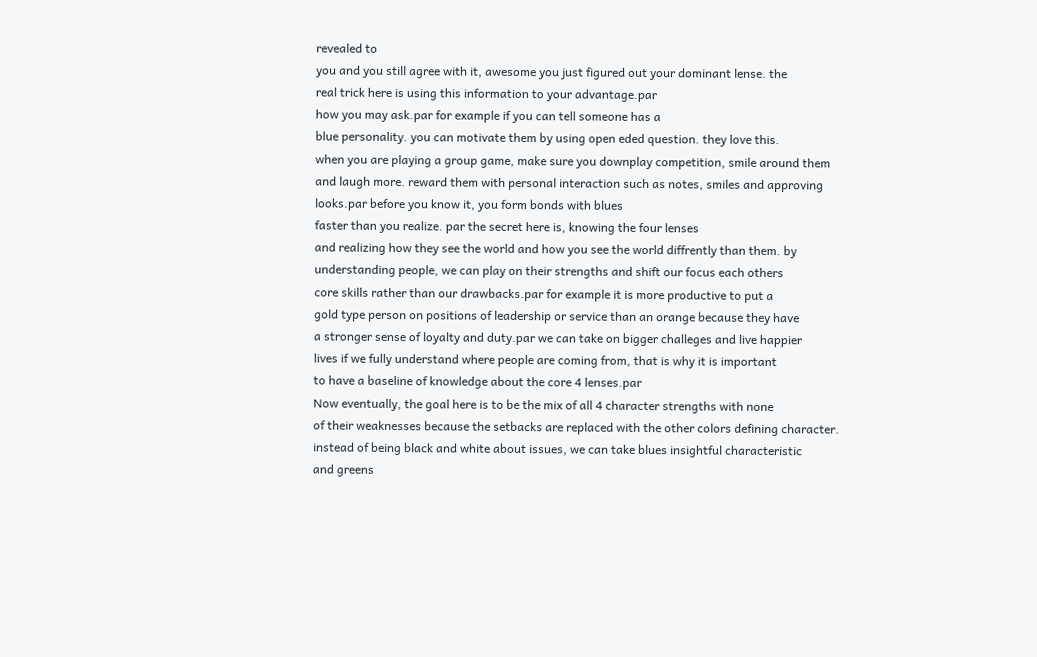revealed to
you and you still agree with it, awesome you just figured out your dominant lense. the
real trick here is using this information to your advantage.par
how you may ask.par for example if you can tell someone has a
blue personality. you can motivate them by using open eded question. they love this.
when you are playing a group game, make sure you downplay competition, smile around them
and laugh more. reward them with personal interaction such as notes, smiles and approving
looks.par before you know it, you form bonds with blues
faster than you realize. par the secret here is, knowing the four lenses
and realizing how they see the world and how you see the world diffrently than them. by
understanding people, we can play on their strengths and shift our focus each others
core skills rather than our drawbacks.par for example it is more productive to put a
gold type person on positions of leadership or service than an orange because they have
a stronger sense of loyalty and duty.par we can take on bigger challeges and live happier
lives if we fully understand where people are coming from, that is why it is important
to have a baseline of knowledge about the core 4 lenses.par
Now eventually, the goal here is to be the mix of all 4 character strengths with none
of their weaknesses because the setbacks are replaced with the other colors defining character.
instead of being black and white about issues, we can take blues insightful characteristic
and greens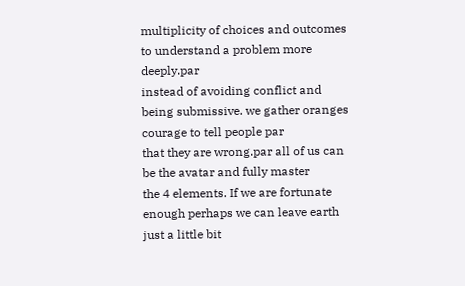multiplicity of choices and outcomes to understand a problem more deeply.par
instead of avoiding conflict and being submissive. we gather oranges courage to tell people par
that they are wrong.par all of us can be the avatar and fully master
the 4 elements. If we are fortunate enough perhaps we can leave earth just a little bit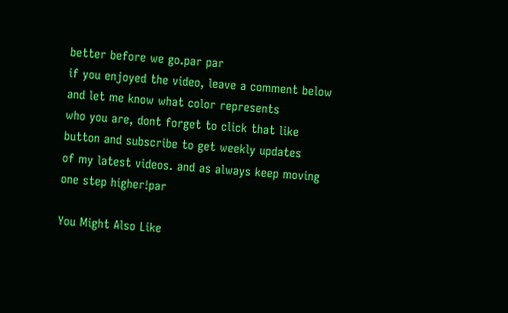better before we go.par par
if you enjoyed the video, leave a comment below and let me know what color represents
who you are, dont forget to click that like button and subscribe to get weekly updates
of my latest videos. and as always keep moving one step higher!par

You Might Also Like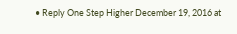• Reply One Step Higher December 19, 2016 at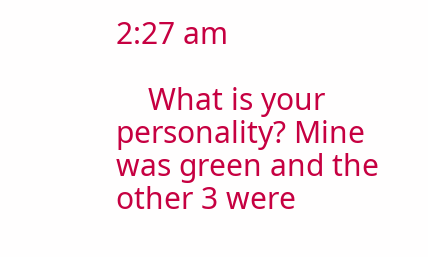2:27 am

    What is your personality? Mine was green and the other 3 were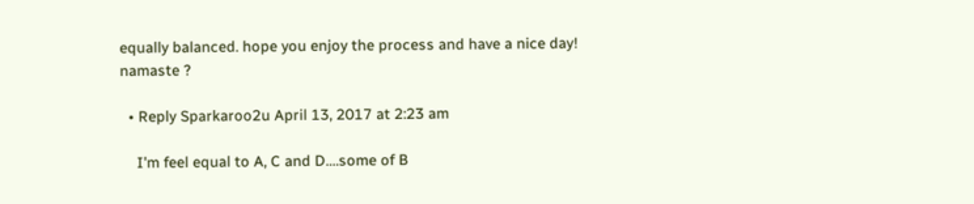equally balanced. hope you enjoy the process and have a nice day! namaste ?

  • Reply Sparkaroo2u April 13, 2017 at 2:23 am

    I'm feel equal to A, C and D….some of B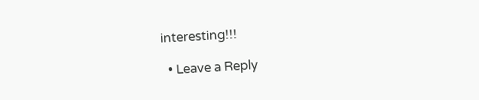interesting!!!

  • Leave a Reply